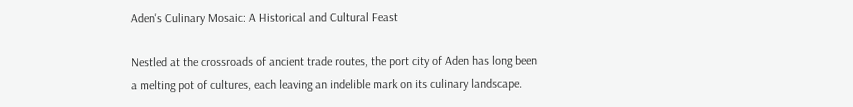Aden's Culinary Mosaic: A Historical and Cultural Feast

Nestled at the crossroads of ancient trade routes, the port city of Aden has long been a melting pot of cultures, each leaving an indelible mark on its culinary landscape.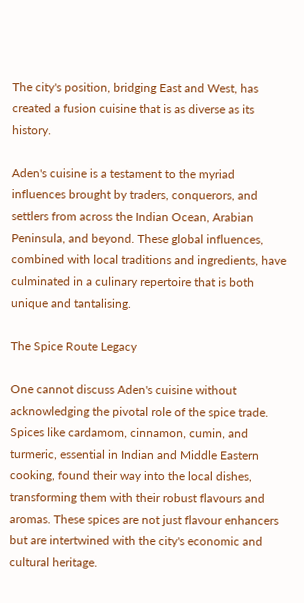The city's position, bridging East and West, has created a fusion cuisine that is as diverse as its history.

Aden's cuisine is a testament to the myriad influences brought by traders, conquerors, and settlers from across the Indian Ocean, Arabian Peninsula, and beyond. These global influences, combined with local traditions and ingredients, have culminated in a culinary repertoire that is both unique and tantalising.

The Spice Route Legacy

One cannot discuss Aden's cuisine without acknowledging the pivotal role of the spice trade. Spices like cardamom, cinnamon, cumin, and turmeric, essential in Indian and Middle Eastern cooking, found their way into the local dishes, transforming them with their robust flavours and aromas. These spices are not just flavour enhancers but are intertwined with the city's economic and cultural heritage.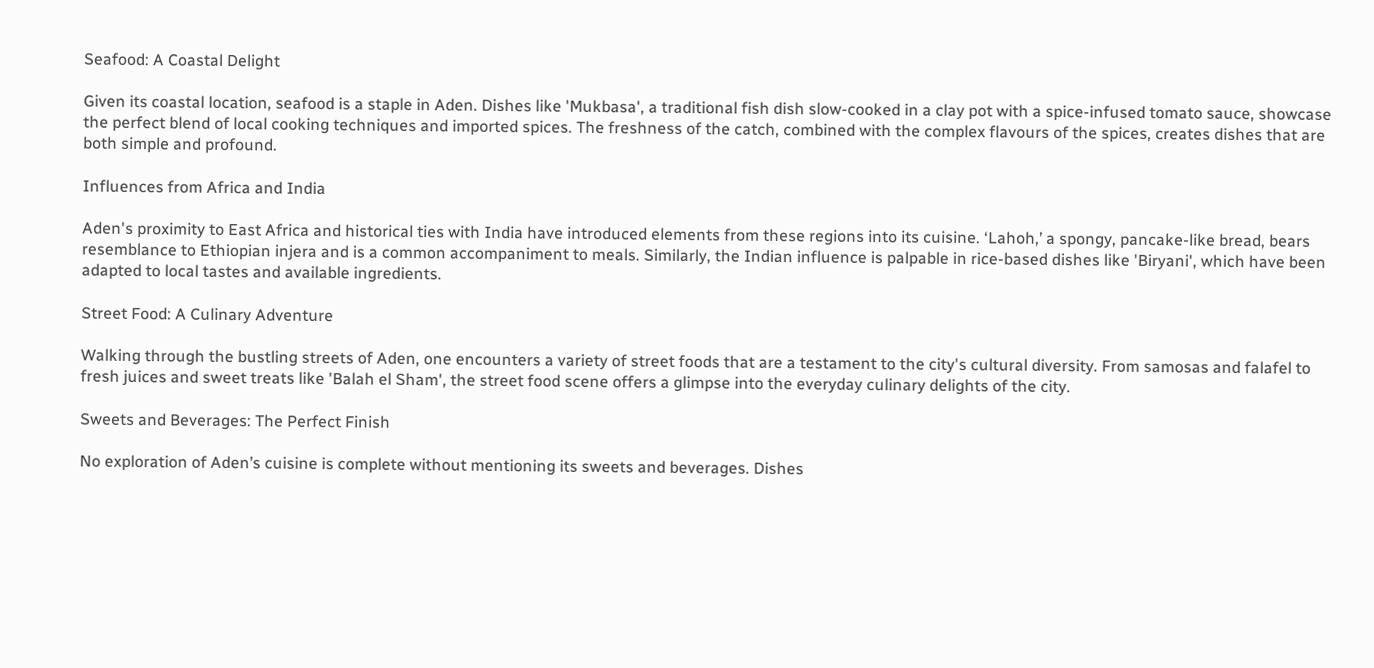Seafood: A Coastal Delight

Given its coastal location, seafood is a staple in Aden. Dishes like 'Mukbasa', a traditional fish dish slow-cooked in a clay pot with a spice-infused tomato sauce, showcase the perfect blend of local cooking techniques and imported spices. The freshness of the catch, combined with the complex flavours of the spices, creates dishes that are both simple and profound.

Influences from Africa and India

Aden's proximity to East Africa and historical ties with India have introduced elements from these regions into its cuisine. ‘Lahoh,’ a spongy, pancake-like bread, bears resemblance to Ethiopian injera and is a common accompaniment to meals. Similarly, the Indian influence is palpable in rice-based dishes like 'Biryani', which have been adapted to local tastes and available ingredients.

Street Food: A Culinary Adventure

Walking through the bustling streets of Aden, one encounters a variety of street foods that are a testament to the city's cultural diversity. From samosas and falafel to fresh juices and sweet treats like 'Balah el Sham', the street food scene offers a glimpse into the everyday culinary delights of the city.

Sweets and Beverages: The Perfect Finish

No exploration of Aden’s cuisine is complete without mentioning its sweets and beverages. Dishes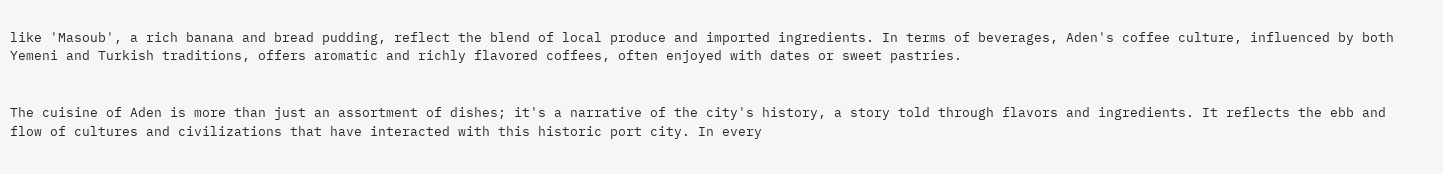like 'Masoub', a rich banana and bread pudding, reflect the blend of local produce and imported ingredients. In terms of beverages, Aden's coffee culture, influenced by both Yemeni and Turkish traditions, offers aromatic and richly flavored coffees, often enjoyed with dates or sweet pastries.


The cuisine of Aden is more than just an assortment of dishes; it's a narrative of the city's history, a story told through flavors and ingredients. It reflects the ebb and flow of cultures and civilizations that have interacted with this historic port city. In every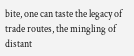bite, one can taste the legacy of trade routes, the mingling of distant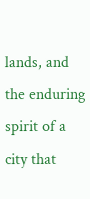lands, and the enduring spirit of a city that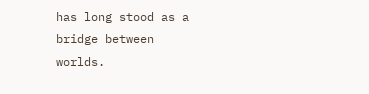has long stood as a bridge between worlds.